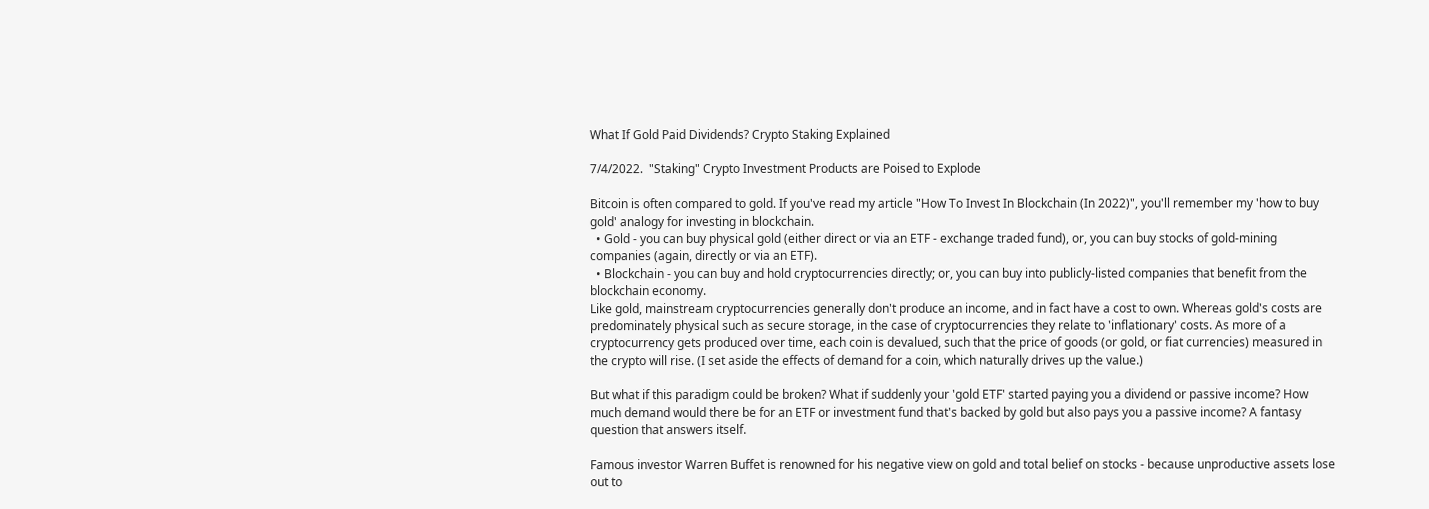What If Gold Paid Dividends? Crypto Staking Explained

7/4/2022.  "Staking" Crypto Investment Products are Poised to Explode

Bitcoin is often compared to gold. If you've read my article "How To Invest In Blockchain (In 2022)", you'll remember my 'how to buy gold' analogy for investing in blockchain.
  • Gold - you can buy physical gold (either direct or via an ETF - exchange traded fund), or, you can buy stocks of gold-mining companies (again, directly or via an ETF).
  • Blockchain - you can buy and hold cryptocurrencies directly; or, you can buy into publicly-listed companies that benefit from the blockchain economy.
Like gold, mainstream cryptocurrencies generally don't produce an income, and in fact have a cost to own. Whereas gold's costs are predominately physical such as secure storage, in the case of cryptocurrencies they relate to 'inflationary' costs. As more of a cryptocurrency gets produced over time, each coin is devalued, such that the price of goods (or gold, or fiat currencies) measured in the crypto will rise. (I set aside the effects of demand for a coin, which naturally drives up the value.)

But what if this paradigm could be broken? What if suddenly your 'gold ETF' started paying you a dividend or passive income? How much demand would there be for an ETF or investment fund that's backed by gold but also pays you a passive income? A fantasy question that answers itself.

Famous investor Warren Buffet is renowned for his negative view on gold and total belief on stocks - because unproductive assets lose out to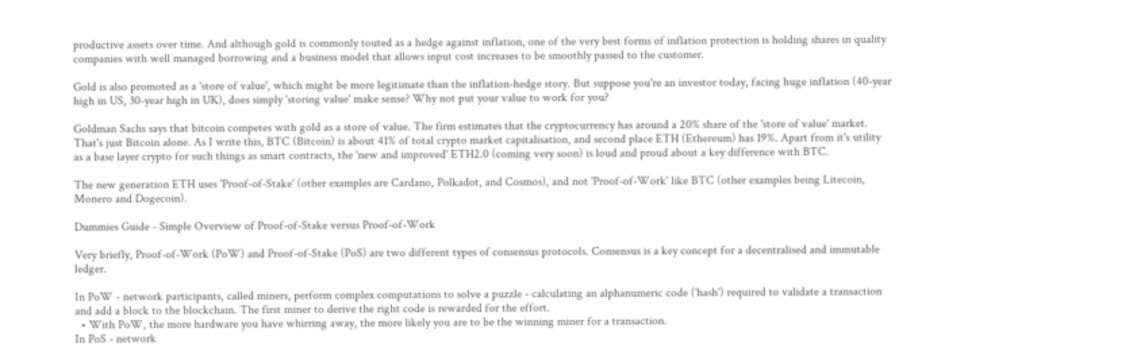productive assets over time. And although gold is commonly touted as a hedge against inflation, one of the very best forms of inflation protection is holding shares in quality companies with well managed borrowing and a business model that allows input cost increases to be smoothly passed to the customer.

Gold is also promoted as a 'store of value', which might be more legitimate than the inflation-hedge story. But suppose you're an investor today, facing huge inflation (40-year high in US, 30-year high in UK), does simply 'storing value' make sense? Why not put your value to work for you?

Goldman Sachs says that bitcoin competes with gold as a store of value. The firm estimates that the cryptocurrency has around a 20% share of the 'store of value' market. That's just Bitcoin alone. As I write this, BTC (Bitcoin) is about 41% of total crypto market capitalisation, and second place ETH (Ethereum) has 19%. Apart from it's utility as a base layer crypto for such things as smart contracts, the 'new and improved' ETH2.0 (coming very soon) is loud and proud about a key difference with BTC.

The new generation ETH uses 'Proof-of-Stake' (other examples are Cardano, Polkadot, and Cosmos), and not 'Proof-of-Work' like BTC (other examples being Litecoin, Monero and Dogecoin).

Dummies Guide - Simple Overview of Proof-of-Stake versus Proof-of-Work

Very briefly, Proof-of-Work (PoW) and Proof-of-Stake (PoS) are two different types of consensus protocols. Consensus is a key concept for a decentralised and immutable ledger.

In PoW - network participants, called miners, perform complex computations to solve a puzzle - calculating an alphanumeric code ('hash') required to validate a transaction and add a block to the blockchain. The first miner to derive the right code is rewarded for the effort.
  • With PoW, the more hardware you have whirring away, the more likely you are to be the winning miner for a transaction.
In PoS - network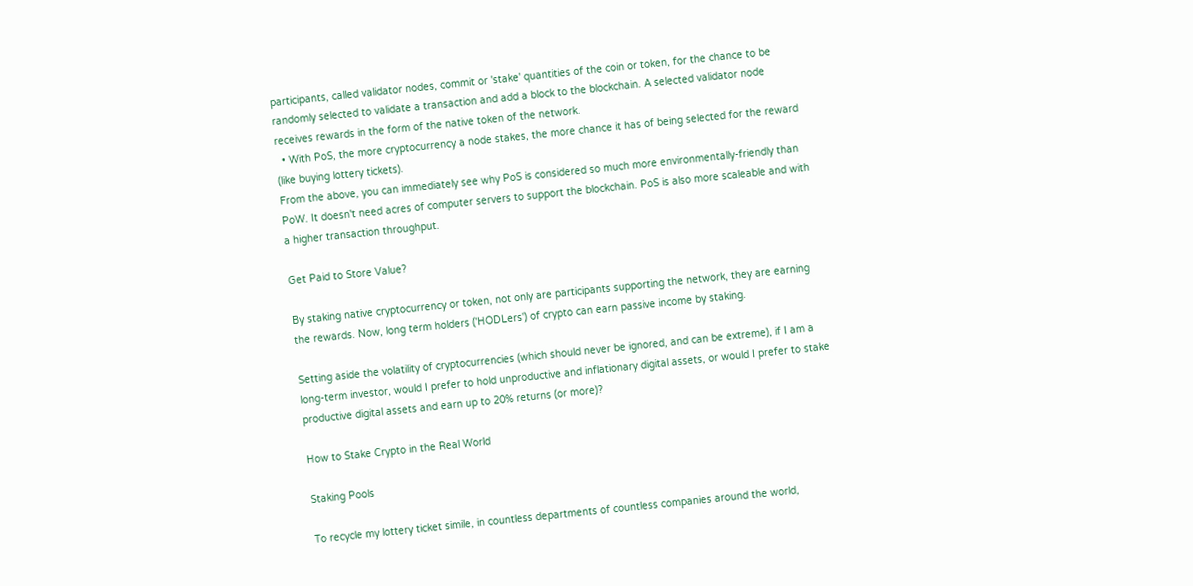participants, called validator nodes, commit or 'stake' quantities of the coin or token, for the chance to be randomly selected to validate a transaction and add a block to the blockchain. A selected validator node receives rewards in the form of the native token of the network.
  • With PoS, the more cryptocurrency a node stakes, the more chance it has of being selected for the reward (like buying lottery tickets).
From the above, you can immediately see why PoS is considered so much more environmentally-friendly than PoW. It doesn't need acres of computer servers to support the blockchain. PoS is also more scaleable and with a higher transaction throughput.

Get Paid to Store Value?

By staking native cryptocurrency or token, not only are participants supporting the network, they are earning the rewards. Now, long term holders ('HODLers') of crypto can earn passive income by staking.

Setting aside the volatility of cryptocurrencies (which should never be ignored, and can be extreme), if I am a long-term investor, would I prefer to hold unproductive and inflationary digital assets, or would I prefer to stake productive digital assets and earn up to 20% returns (or more)?

How to Stake Crypto in the Real World

Staking Pools

To recycle my lottery ticket simile, in countless departments of countless companies around the world,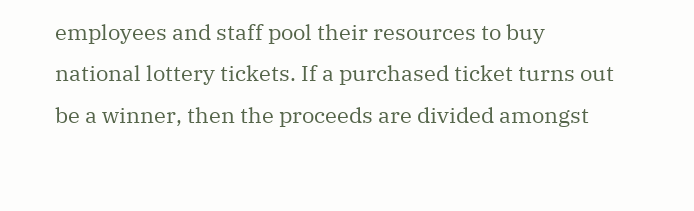employees and staff pool their resources to buy national lottery tickets. If a purchased ticket turns out be a winner, then the proceeds are divided amongst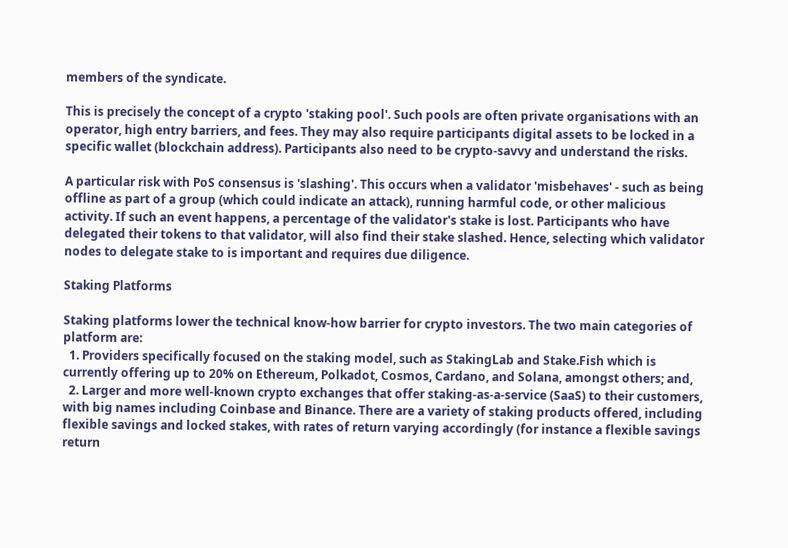members of the syndicate.

This is precisely the concept of a crypto 'staking pool'. Such pools are often private organisations with an operator, high entry barriers, and fees. They may also require participants digital assets to be locked in a specific wallet (blockchain address). Participants also need to be crypto-savvy and understand the risks.

A particular risk with PoS consensus is 'slashing'. This occurs when a validator 'misbehaves' - such as being offline as part of a group (which could indicate an attack), running harmful code, or other malicious activity. If such an event happens, a percentage of the validator's stake is lost. Participants who have delegated their tokens to that validator, will also find their stake slashed. Hence, selecting which validator nodes to delegate stake to is important and requires due diligence.

Staking Platforms

Staking platforms lower the technical know-how barrier for crypto investors. The two main categories of platform are:
  1. Providers specifically focused on the staking model, such as StakingLab and Stake.Fish which is currently offering up to 20% on Ethereum, Polkadot, Cosmos, Cardano, and Solana, amongst others; and,
  2. Larger and more well-known crypto exchanges that offer staking-as-a-service (SaaS) to their customers, with big names including Coinbase and Binance. There are a variety of staking products offered, including flexible savings and locked stakes, with rates of return varying accordingly (for instance a flexible savings return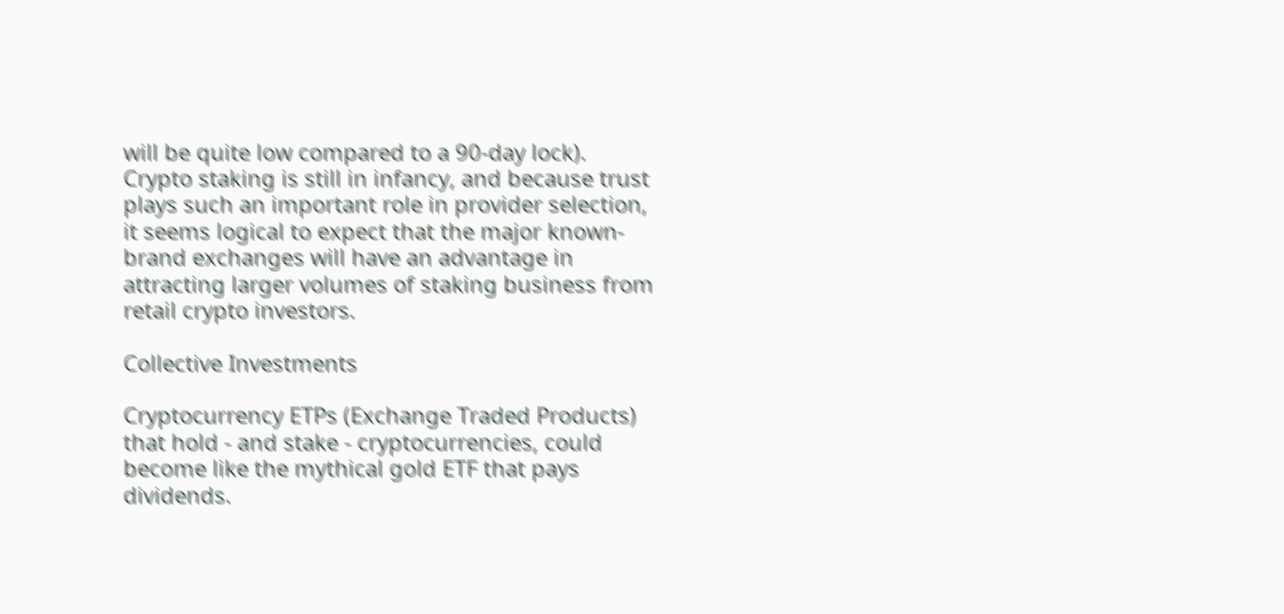will be quite low compared to a 90-day lock).
Crypto staking is still in infancy, and because trust plays such an important role in provider selection, it seems logical to expect that the major known-brand exchanges will have an advantage in attracting larger volumes of staking business from retail crypto investors.

Collective Investments

Cryptocurrency ETPs (Exchange Traded Products) that hold - and stake - cryptocurrencies, could become like the mythical gold ETF that pays dividends.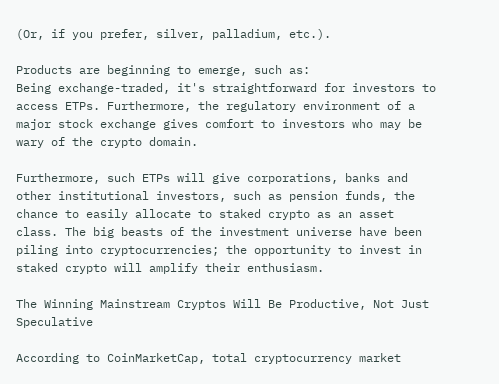(Or, if you prefer, silver, palladium, etc.).

Products are beginning to emerge, such as:
Being exchange-traded, it's straightforward for investors to access ETPs. Furthermore, the regulatory environment of a major stock exchange gives comfort to investors who may be wary of the crypto domain.

Furthermore, such ETPs will give corporations, banks and other institutional investors, such as pension funds, the chance to easily allocate to staked crypto as an asset class. The big beasts of the investment universe have been piling into cryptocurrencies; the opportunity to invest in staked crypto will amplify their enthusiasm.

The Winning Mainstream Cryptos Will Be Productive, Not Just Speculative

According to CoinMarketCap, total cryptocurrency market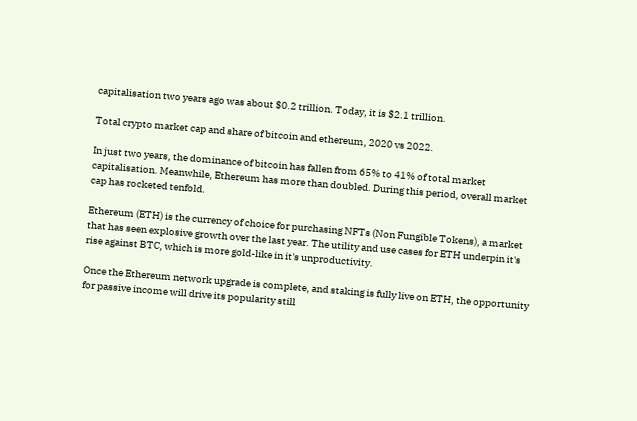capitalisation two years ago was about $0.2 trillion. Today, it is $2.1 trillion.

Total crypto market cap and share of bitcoin and ethereum, 2020 vs 2022.

In just two years, the dominance of bitcoin has fallen from 65% to 41% of total market capitalisation. Meanwhile, Ethereum has more than doubled. During this period, overall market cap has rocketed tenfold.

Ethereum (ETH) is the currency of choice for purchasing NFTs (Non Fungible Tokens), a market that has seen explosive growth over the last year. The utility and use cases for ETH underpin it's rise against BTC, which is more gold-like in it's unproductivity.

Once the Ethereum network upgrade is complete, and staking is fully live on ETH, the opportunity for passive income will drive its popularity still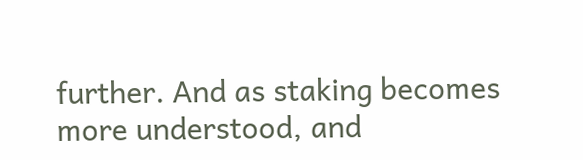further. And as staking becomes more understood, and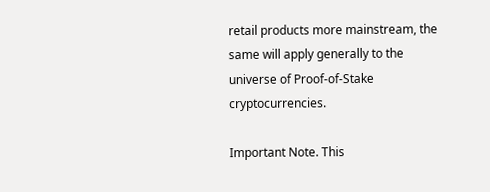retail products more mainstream, the same will apply generally to the universe of Proof-of-Stake cryptocurrencies.

Important Note. This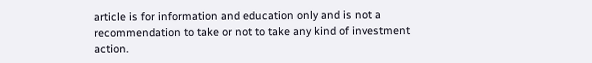article is for information and education only and is not a recommendation to take or not to take any kind of investment action.